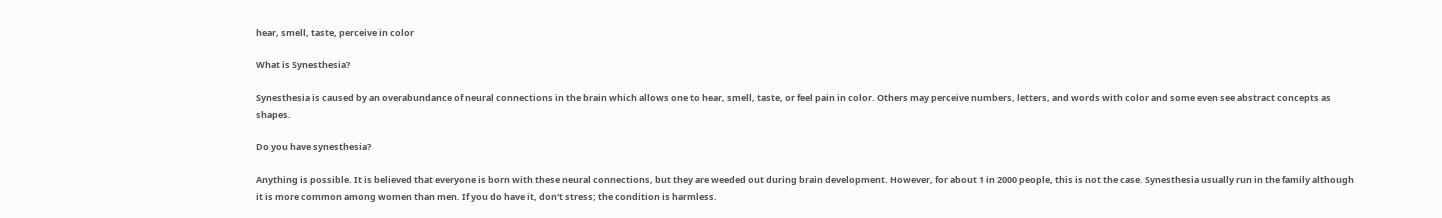hear, smell, taste, perceive in color

What is Synesthesia?

Synesthesia is caused by an overabundance of neural connections in the brain which allows one to hear, smell, taste, or feel pain in color. Others may perceive numbers, letters, and words with color and some even see abstract concepts as shapes.

Do you have synesthesia?

Anything is possible. It is believed that everyone is born with these neural connections, but they are weeded out during brain development. However, for about 1 in 2000 people, this is not the case. Synesthesia usually run in the family although it is more common among women than men. If you do have it, don't stress; the condition is harmless.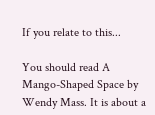If you relate to this...

You should read A Mango-Shaped Space by Wendy Mass. It is about a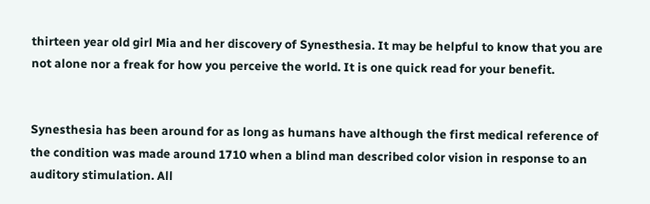thirteen year old girl Mia and her discovery of Synesthesia. It may be helpful to know that you are not alone nor a freak for how you perceive the world. It is one quick read for your benefit.


Synesthesia has been around for as long as humans have although the first medical reference of the condition was made around 1710 when a blind man described color vision in response to an auditory stimulation. All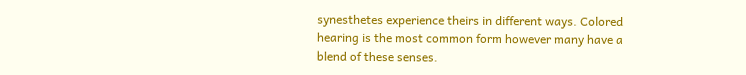synesthetes experience theirs in different ways. Colored hearing is the most common form however many have a blend of these senses.